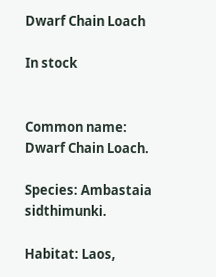Dwarf Chain Loach

In stock


Common name: Dwarf Chain Loach.

Species: Ambastaia sidthimunki.

Habitat: Laos,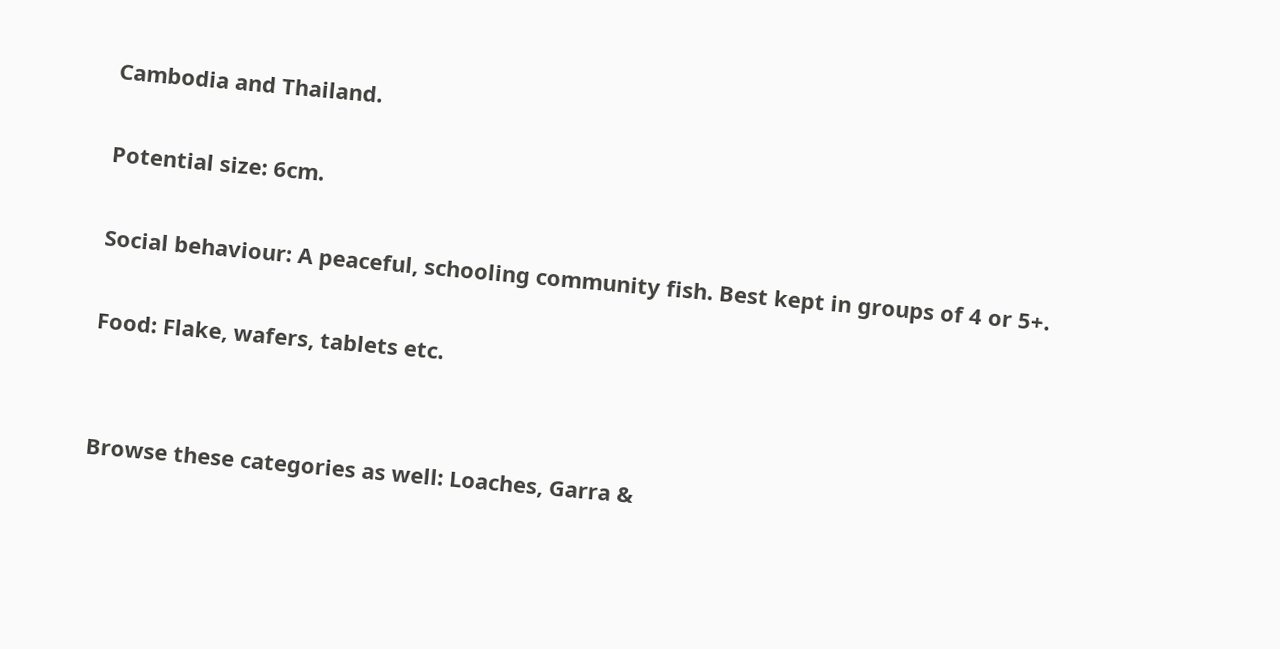Cambodia and Thailand.

Potential size: 6cm.

Social behaviour: A peaceful, schooling community fish. Best kept in groups of 4 or 5+.

Food: Flake, wafers, tablets etc.


Browse these categories as well: Loaches, Garra &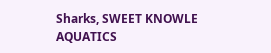Sharks, SWEET KNOWLE AQUATICS